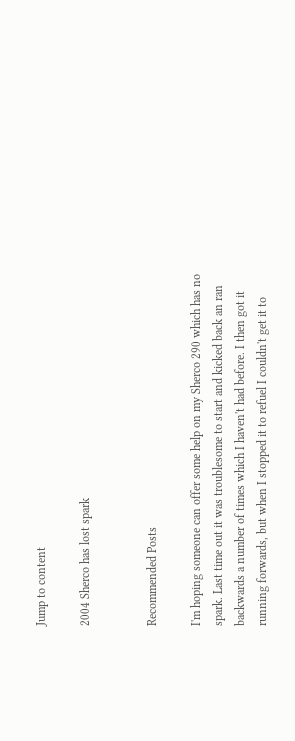Jump to content

2004 Sherco has lost spark


Recommended Posts

I'm hoping someone can offer some help on my Sherco 290 which has no spark. Last time out it was troublesome to start and kicked back an ran backwards a number of times which I haven't had before. I then got it running forwards, but when I stopped it to refuel I couldn't get it to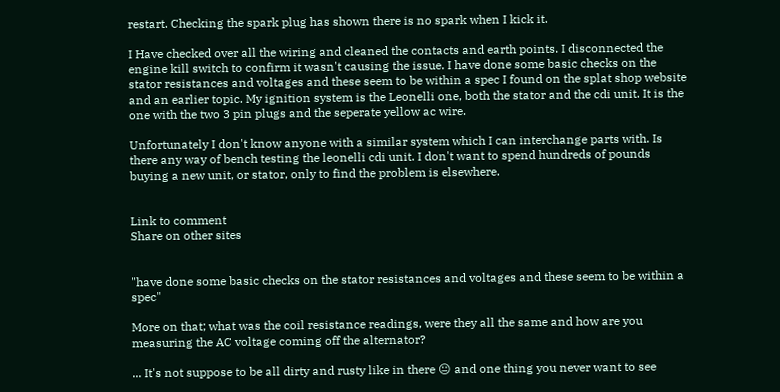restart. Checking the spark plug has shown there is no spark when I kick it.

I Have checked over all the wiring and cleaned the contacts and earth points. I disconnected the engine kill switch to confirm it wasn't causing the issue. I have done some basic checks on the stator resistances and voltages and these seem to be within a spec I found on the splat shop website and an earlier topic. My ignition system is the Leonelli one, both the stator and the cdi unit. It is the one with the two 3 pin plugs and the seperate yellow ac wire.

Unfortunately I don't know anyone with a similar system which I can interchange parts with. Is there any way of bench testing the leonelli cdi unit. I don't want to spend hundreds of pounds buying a new unit, or stator, only to find the problem is elsewhere.


Link to comment
Share on other sites


"have done some basic checks on the stator resistances and voltages and these seem to be within a spec"

More on that; what was the coil resistance readings, were they all the same and how are you measuring the AC voltage coming off the alternator?

... It's not suppose to be all dirty and rusty like in there 😐 and one thing you never want to see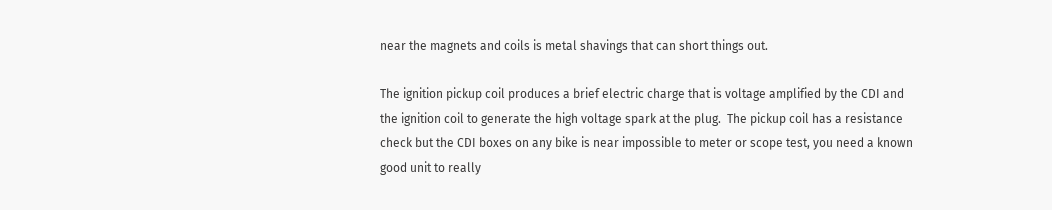near the magnets and coils is metal shavings that can short things out.

The ignition pickup coil produces a brief electric charge that is voltage amplified by the CDI and the ignition coil to generate the high voltage spark at the plug.  The pickup coil has a resistance check but the CDI boxes on any bike is near impossible to meter or scope test, you need a known good unit to really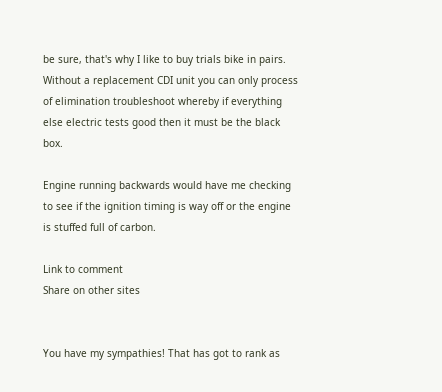be sure, that's why I like to buy trials bike in pairs.  Without a replacement CDI unit you can only process of elimination troubleshoot whereby if everything else electric tests good then it must be the black box.

Engine running backwards would have me checking to see if the ignition timing is way off or the engine is stuffed full of carbon.

Link to comment
Share on other sites


You have my sympathies! That has got to rank as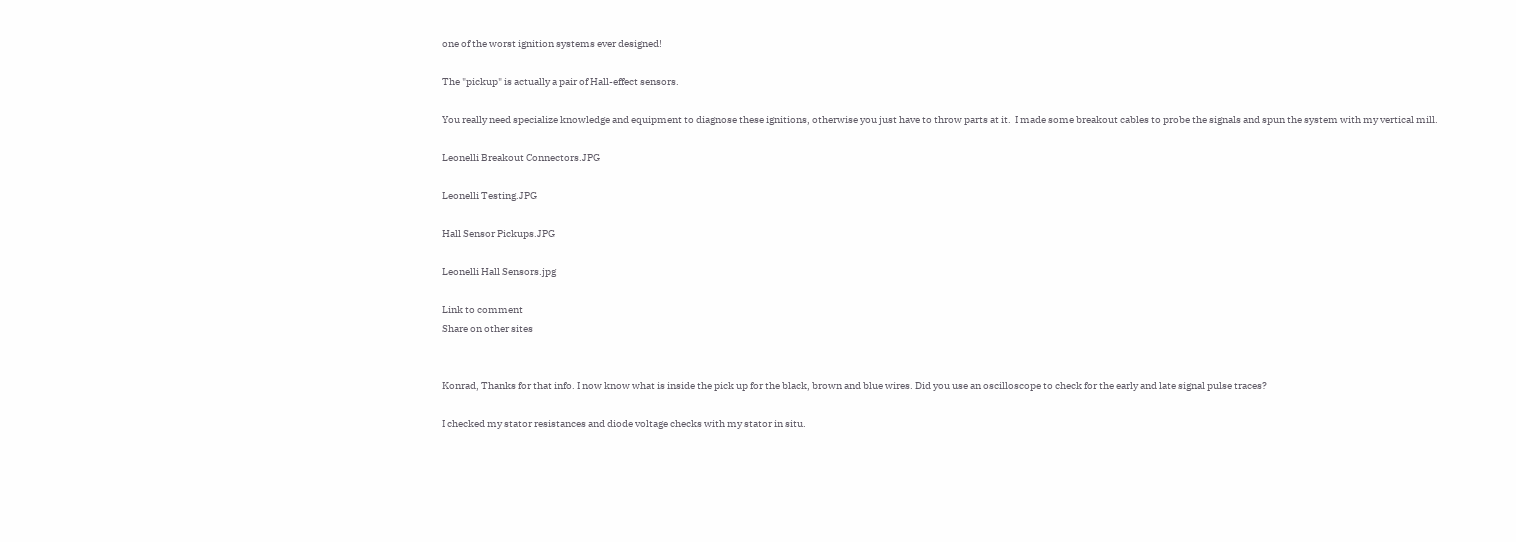one of the worst ignition systems ever designed!

The "pickup" is actually a pair of Hall-effect sensors.

You really need specialize knowledge and equipment to diagnose these ignitions, otherwise you just have to throw parts at it.  I made some breakout cables to probe the signals and spun the system with my vertical mill.

Leonelli Breakout Connectors.JPG

Leonelli Testing.JPG

Hall Sensor Pickups.JPG

Leonelli Hall Sensors.jpg

Link to comment
Share on other sites


Konrad, Thanks for that info. I now know what is inside the pick up for the black, brown and blue wires. Did you use an oscilloscope to check for the early and late signal pulse traces?

I checked my stator resistances and diode voltage checks with my stator in situ.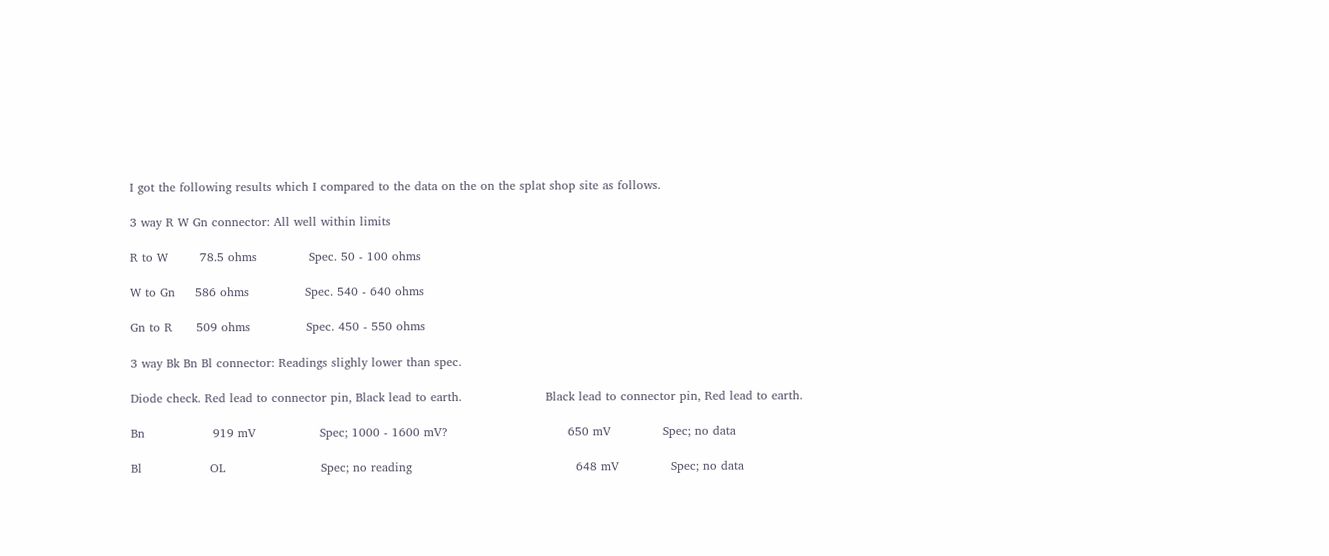I got the following results which I compared to the data on the on the splat shop site as follows.

3 way R W Gn connector: All well within limits

R to W        78.5 ohms             Spec. 50 - 100 ohms

W to Gn     586 ohms              Spec. 540 - 640 ohms

Gn to R      509 ohms              Spec. 450 - 550 ohms

3 way Bk Bn Bl connector: Readings slighly lower than spec.

Diode check. Red lead to connector pin, Black lead to earth.                     Black lead to connector pin, Red lead to earth.

Bn                 919 mV                Spec; 1000 - 1600 mV?                              650 mV             Spec; no data

Bl                 OL                        Spec; no reading                                         648 mV             Spec; no data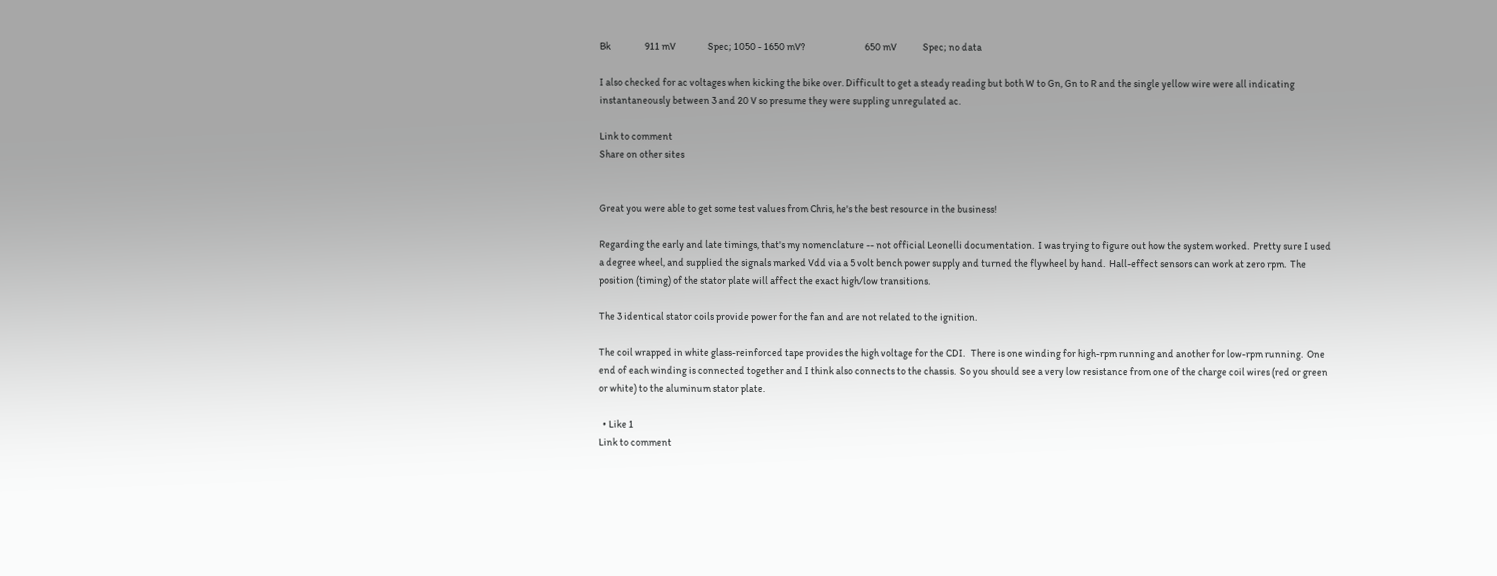Bk                 911 mV                Spec; 1050 - 1650 mV?                              650 mV             Spec; no data

I also checked for ac voltages when kicking the bike over. Difficult to get a steady reading but both W to Gn, Gn to R and the single yellow wire were all indicating instantaneously between 3 and 20 V so presume they were suppling unregulated ac.

Link to comment
Share on other sites


Great you were able to get some test values from Chris, he's the best resource in the business!

Regarding the early and late timings, that's my nomenclature -- not official Leonelli documentation.  I was trying to figure out how the system worked.  Pretty sure I used a degree wheel, and supplied the signals marked Vdd via a 5 volt bench power supply and turned the flywheel by hand.  Hall-effect sensors can work at zero rpm.  The position (timing) of the stator plate will affect the exact high/low transitions.

The 3 identical stator coils provide power for the fan and are not related to the ignition.

The coil wrapped in white glass-reinforced tape provides the high voltage for the CDI.   There is one winding for high-rpm running and another for low-rpm running.  One end of each winding is connected together and I think also connects to the chassis.  So you should see a very low resistance from one of the charge coil wires (red or green or white) to the aluminum stator plate.

  • Like 1
Link to comment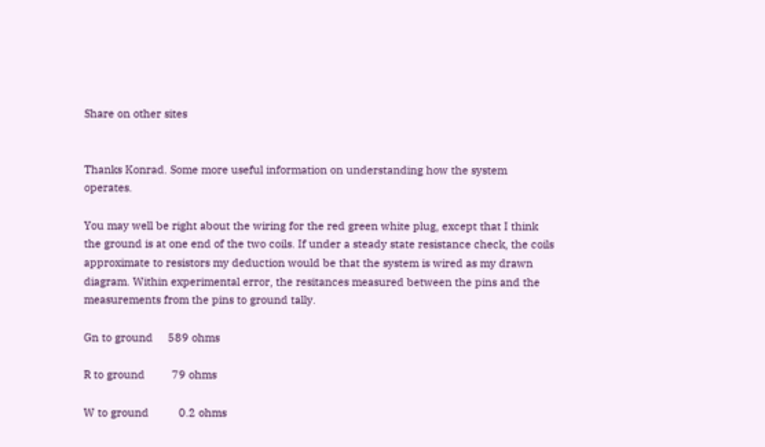Share on other sites


Thanks Konrad. Some more useful information on understanding how the system operates.

You may well be right about the wiring for the red green white plug, except that I think the ground is at one end of the two coils. If under a steady state resistance check, the coils approximate to resistors my deduction would be that the system is wired as my drawn diagram. Within experimental error, the resitances measured between the pins and the measurements from the pins to ground tally.

Gn to ground     589 ohms

R to ground         79 ohms

W to ground          0.2 ohms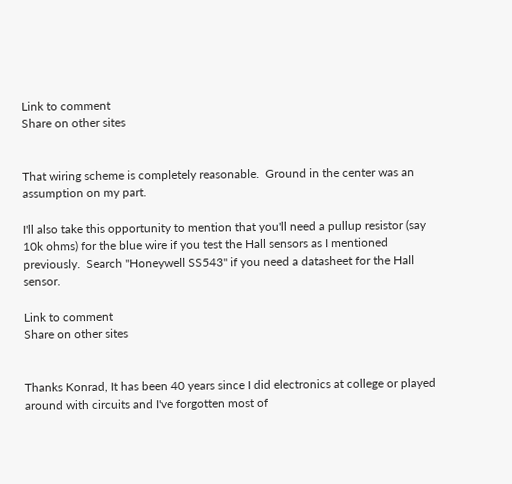Link to comment
Share on other sites


That wiring scheme is completely reasonable.  Ground in the center was an assumption on my part.

I'll also take this opportunity to mention that you'll need a pullup resistor (say 10k ohms) for the blue wire if you test the Hall sensors as I mentioned previously.  Search "Honeywell SS543" if you need a datasheet for the Hall sensor.

Link to comment
Share on other sites


Thanks Konrad, It has been 40 years since I did electronics at college or played around with circuits and I've forgotten most of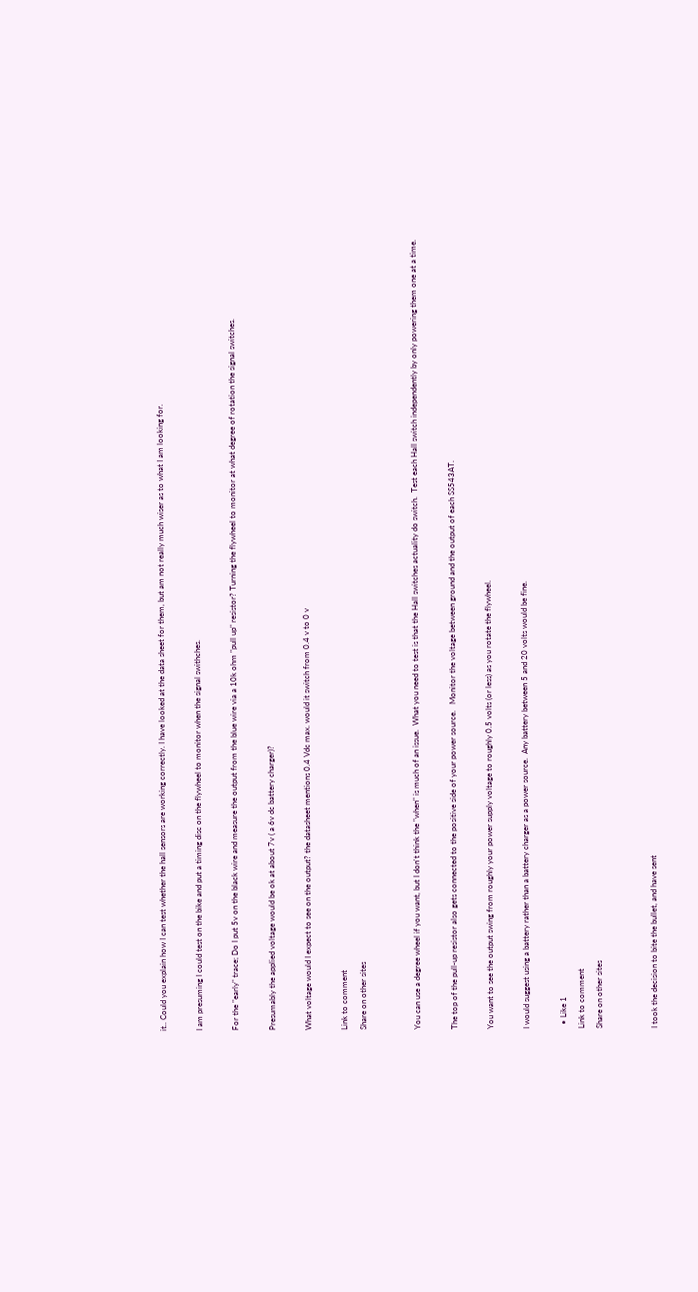it.. Could you explain how I can test whether the hall sensors are working correctly. I have looked at the data sheet for them, but am not really much wiser as to what I am looking for.

I am presuming I could test on the bike and put a timing disc on the flywheel to monitor when the signal swithches.

For the "early" trace; Do I put 5v on the black wire and measure the output from the blue wire via a 10k ohm "pull up" resistor? Turning the flywheel to monitor at what degree of rotation the signal switches.

Presumably the applied voltage would be ok at about 7v ( a 6v dc battery charger)?

What voltage would I expect to see on the output? the datasheet mentions 0.4 Vdc max. would it switch from 0.4 v to 0 v

Link to comment
Share on other sites


You can use a degree wheel if you want, but I don't think the "when" is much of an issue.  What you need to test is that the Hall switches actuality do switch.  Test each Hall switch independently by only powering them one at a time.

The top of the pull-up resistor also gets connected to the positive side of your power source.   Monitor the voltage between ground and the output of each SS543AT.

You want to see the output swing from roughly your power supply voltage to roughly 0.5 volts (or less) as you rotate the flywheel.

I would suggest using a battery rather than a battery charger as a power source.  Any battery between 5 and 20 volts would be fine.

  • Like 1
Link to comment
Share on other sites


I took the decision to bite the bullet, and have sent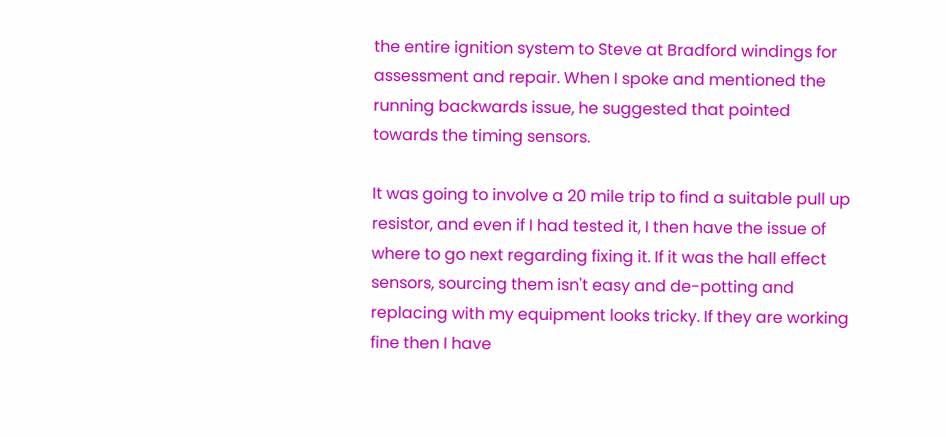the entire ignition system to Steve at Bradford windings for assessment and repair. When I spoke and mentioned the running backwards issue, he suggested that pointed towards the timing sensors.

It was going to involve a 20 mile trip to find a suitable pull up resistor, and even if I had tested it, I then have the issue of where to go next regarding fixing it. If it was the hall effect sensors, sourcing them isn't easy and de-potting and replacing with my equipment looks tricky. If they are working fine then I have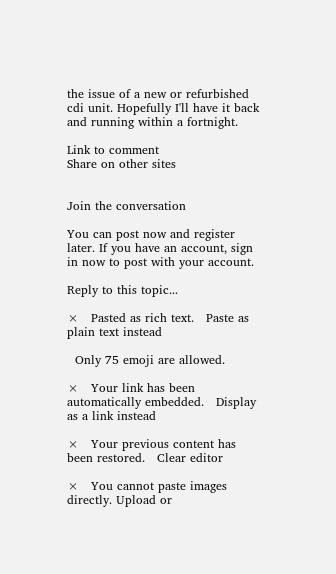the issue of a new or refurbished cdi unit. Hopefully I'll have it back and running within a fortnight.

Link to comment
Share on other sites


Join the conversation

You can post now and register later. If you have an account, sign in now to post with your account.

Reply to this topic...

×   Pasted as rich text.   Paste as plain text instead

  Only 75 emoji are allowed.

×   Your link has been automatically embedded.   Display as a link instead

×   Your previous content has been restored.   Clear editor

×   You cannot paste images directly. Upload or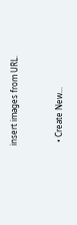insert images from URL.


  • Create New...